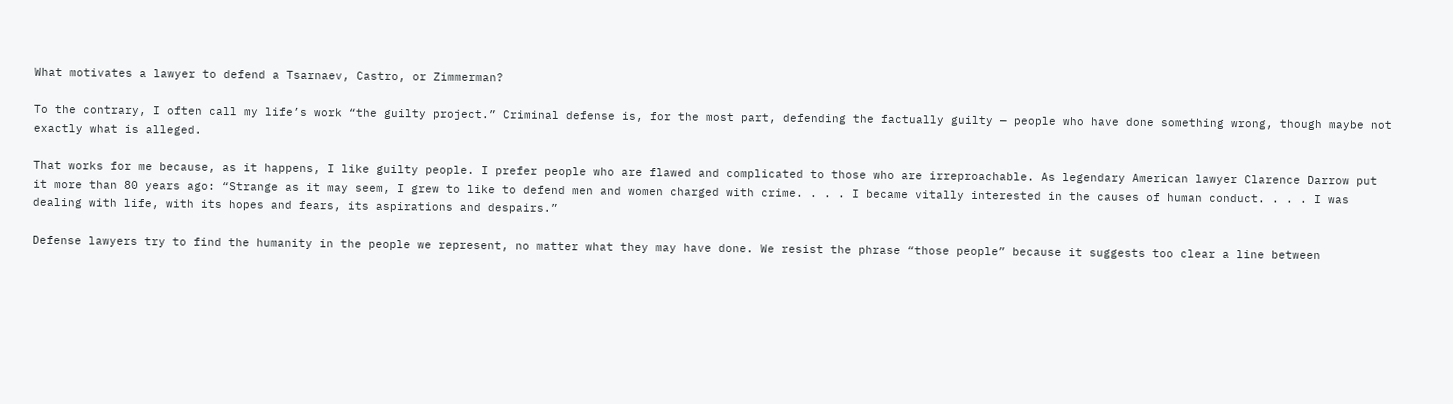What motivates a lawyer to defend a Tsarnaev, Castro, or Zimmerman?

To the contrary, I often call my life’s work “the guilty project.” Criminal defense is, for the most part, defending the factually guilty — people who have done something wrong, though maybe not exactly what is alleged.

That works for me because, as it happens, I like guilty people. I prefer people who are flawed and complicated to those who are irreproachable. As legendary American lawyer Clarence Darrow put it more than 80 years ago: “Strange as it may seem, I grew to like to defend men and women charged with crime. . . . I became vitally interested in the causes of human conduct. . . . I was dealing with life, with its hopes and fears, its aspirations and despairs.”

Defense lawyers try to find the humanity in the people we represent, no matter what they may have done. We resist the phrase “those people” because it suggests too clear a line between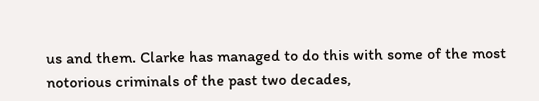us and them. Clarke has managed to do this with some of the most notorious criminals of the past two decades,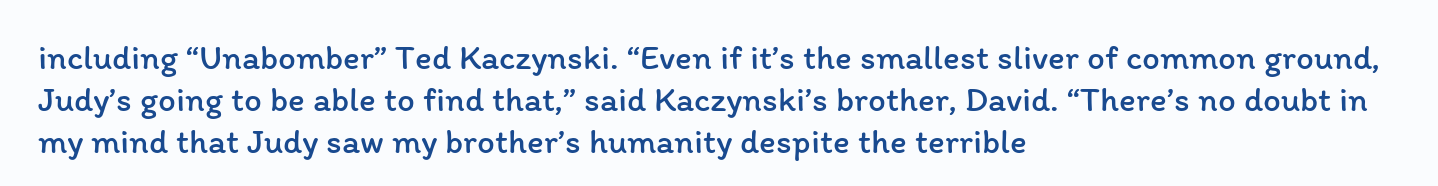including “Unabomber” Ted Kaczynski. “Even if it’s the smallest sliver of common ground, Judy’s going to be able to find that,” said Kaczynski’s brother, David. “There’s no doubt in my mind that Judy saw my brother’s humanity despite the terrible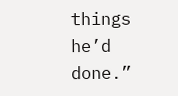things he’d done.”